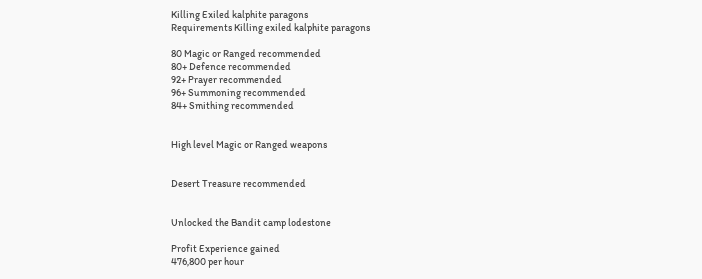Killing Exiled kalphite paragons
Requirements Killing exiled kalphite paragons

80 Magic or Ranged recommended
80+ Defence recommended
92+ Prayer recommended
96+ Summoning recommended
84+ Smithing recommended


High level Magic or Ranged weapons


Desert Treasure recommended


Unlocked the Bandit camp lodestone

Profit Experience gained
476,800 per hour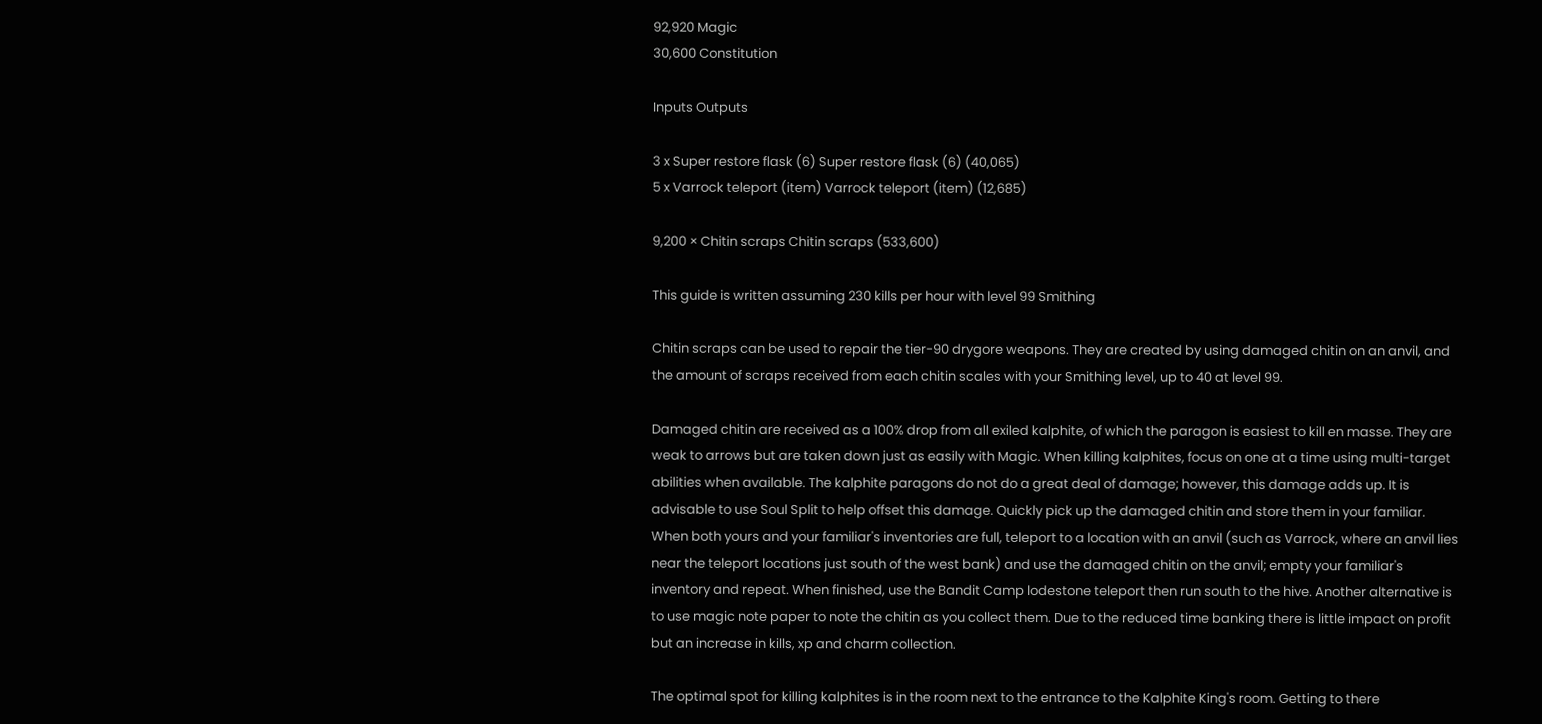92,920 Magic
30,600 Constitution

Inputs Outputs

3 x Super restore flask (6) Super restore flask (6) (40,065)
5 x Varrock teleport (item) Varrock teleport (item) (12,685)

9,200 × Chitin scraps Chitin scraps (533,600)

This guide is written assuming 230 kills per hour with level 99 Smithing

Chitin scraps can be used to repair the tier-90 drygore weapons. They are created by using damaged chitin on an anvil, and the amount of scraps received from each chitin scales with your Smithing level, up to 40 at level 99.

Damaged chitin are received as a 100% drop from all exiled kalphite, of which the paragon is easiest to kill en masse. They are weak to arrows but are taken down just as easily with Magic. When killing kalphites, focus on one at a time using multi-target abilities when available. The kalphite paragons do not do a great deal of damage; however, this damage adds up. It is advisable to use Soul Split to help offset this damage. Quickly pick up the damaged chitin and store them in your familiar. When both yours and your familiar's inventories are full, teleport to a location with an anvil (such as Varrock, where an anvil lies near the teleport locations just south of the west bank) and use the damaged chitin on the anvil; empty your familiar's inventory and repeat. When finished, use the Bandit Camp lodestone teleport then run south to the hive. Another alternative is to use magic note paper to note the chitin as you collect them. Due to the reduced time banking there is little impact on profit but an increase in kills, xp and charm collection.

The optimal spot for killing kalphites is in the room next to the entrance to the Kalphite King's room. Getting to there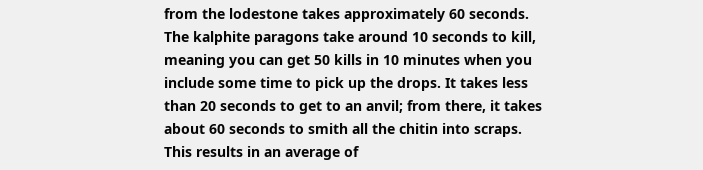from the lodestone takes approximately 60 seconds. The kalphite paragons take around 10 seconds to kill, meaning you can get 50 kills in 10 minutes when you include some time to pick up the drops. It takes less than 20 seconds to get to an anvil; from there, it takes about 60 seconds to smith all the chitin into scraps. This results in an average of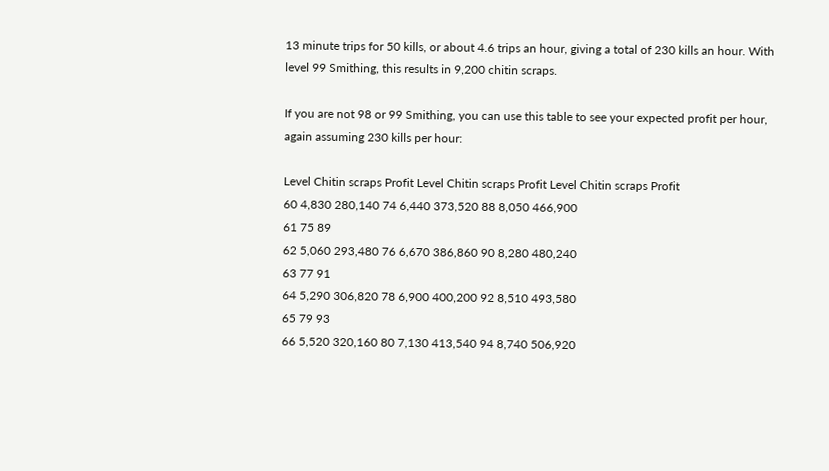13 minute trips for 50 kills, or about 4.6 trips an hour, giving a total of 230 kills an hour. With level 99 Smithing, this results in 9,200 chitin scraps.

If you are not 98 or 99 Smithing, you can use this table to see your expected profit per hour, again assuming 230 kills per hour:

Level Chitin scraps Profit Level Chitin scraps Profit Level Chitin scraps Profit
60 4,830 280,140 74 6,440 373,520 88 8,050 466,900
61 75 89
62 5,060 293,480 76 6,670 386,860 90 8,280 480,240
63 77 91
64 5,290 306,820 78 6,900 400,200 92 8,510 493,580
65 79 93
66 5,520 320,160 80 7,130 413,540 94 8,740 506,920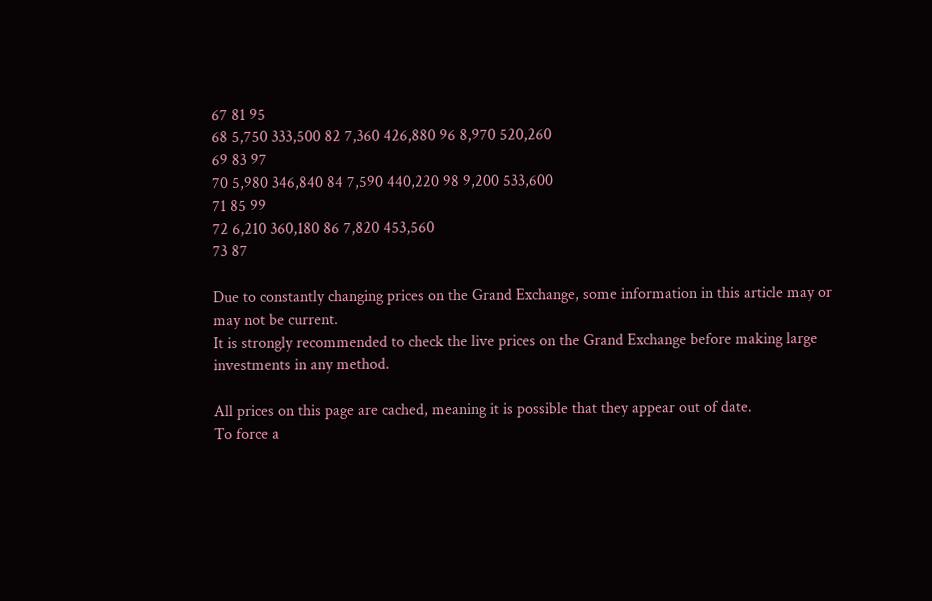67 81 95
68 5,750 333,500 82 7,360 426,880 96 8,970 520,260
69 83 97
70 5,980 346,840 84 7,590 440,220 98 9,200 533,600
71 85 99
72 6,210 360,180 86 7,820 453,560
73 87

Due to constantly changing prices on the Grand Exchange, some information in this article may or may not be current.
It is strongly recommended to check the live prices on the Grand Exchange before making large investments in any method.

All prices on this page are cached, meaning it is possible that they appear out of date.
To force a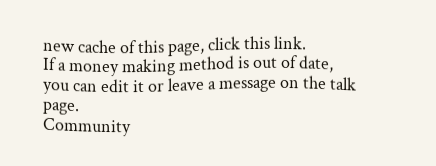new cache of this page, click this link.
If a money making method is out of date, you can edit it or leave a message on the talk page.
Community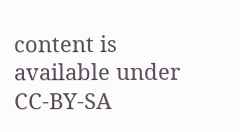content is available under CC-BY-SA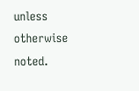unless otherwise noted.